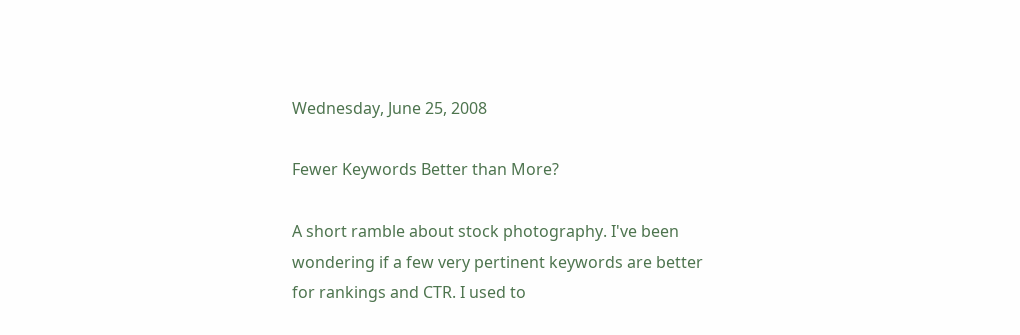Wednesday, June 25, 2008

Fewer Keywords Better than More?

A short ramble about stock photography. I've been wondering if a few very pertinent keywords are better for rankings and CTR. I used to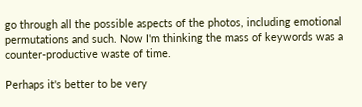go through all the possible aspects of the photos, including emotional permutations and such. Now I'm thinking the mass of keywords was a counter-productive waste of time.

Perhaps it's better to be very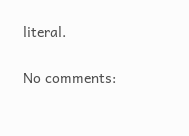literal.


No comments: